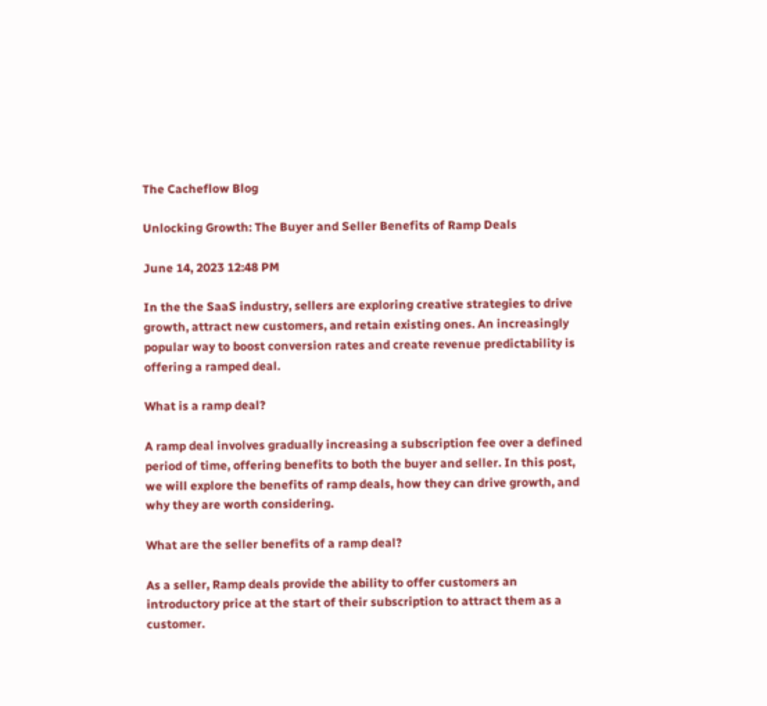The Cacheflow Blog

Unlocking Growth: The Buyer and Seller Benefits of Ramp Deals

June 14, 2023 12:48 PM

In the the SaaS industry, sellers are exploring creative strategies to drive growth, attract new customers, and retain existing ones. An increasingly popular way to boost conversion rates and create revenue predictability is offering a ramped deal.

What is a ramp deal?

A ramp deal involves gradually increasing a subscription fee over a defined period of time, offering benefits to both the buyer and seller. In this post, we will explore the benefits of ramp deals, how they can drive growth, and why they are worth considering.

What are the seller benefits of a ramp deal?

As a seller, Ramp deals provide the ability to offer customers an introductory price at the start of their subscription to attract them as a customer.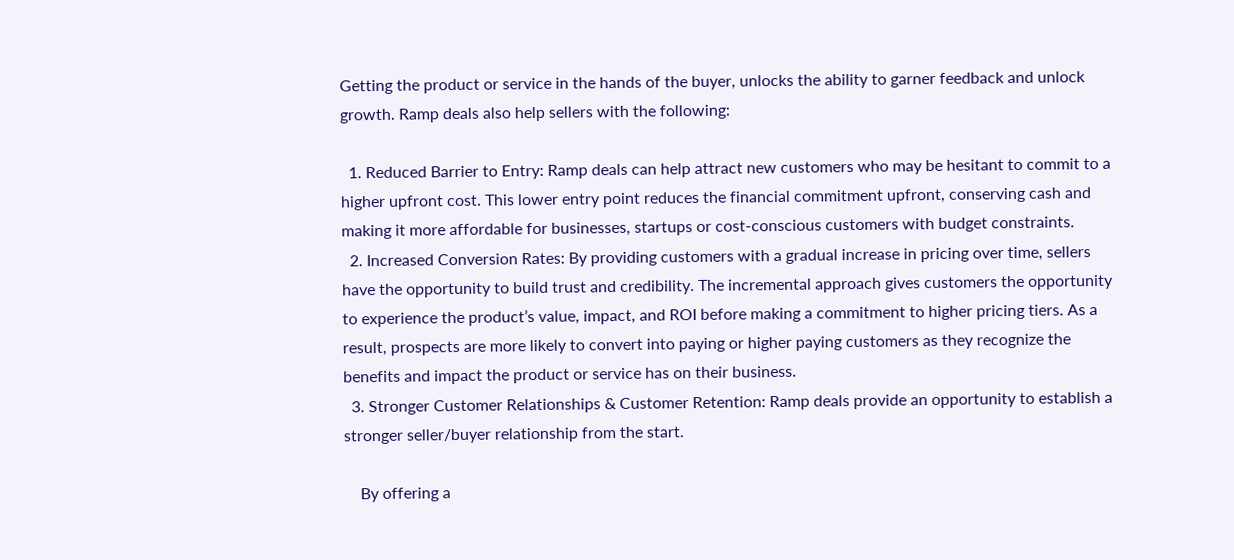Getting the product or service in the hands of the buyer, unlocks the ability to garner feedback and unlock growth. Ramp deals also help sellers with the following:

  1. Reduced Barrier to Entry: Ramp deals can help attract new customers who may be hesitant to commit to a higher upfront cost. This lower entry point reduces the financial commitment upfront, conserving cash and making it more affordable for businesses, startups or cost-conscious customers with budget constraints.
  2. Increased Conversion Rates: By providing customers with a gradual increase in pricing over time, sellers have the opportunity to build trust and credibility. The incremental approach gives customers the opportunity to experience the product’s value, impact, and ROI before making a commitment to higher pricing tiers. As a result, prospects are more likely to convert into paying or higher paying customers as they recognize the benefits and impact the product or service has on their business.
  3. Stronger Customer Relationships & Customer Retention: Ramp deals provide an opportunity to establish a stronger seller/buyer relationship from the start.

    By offering a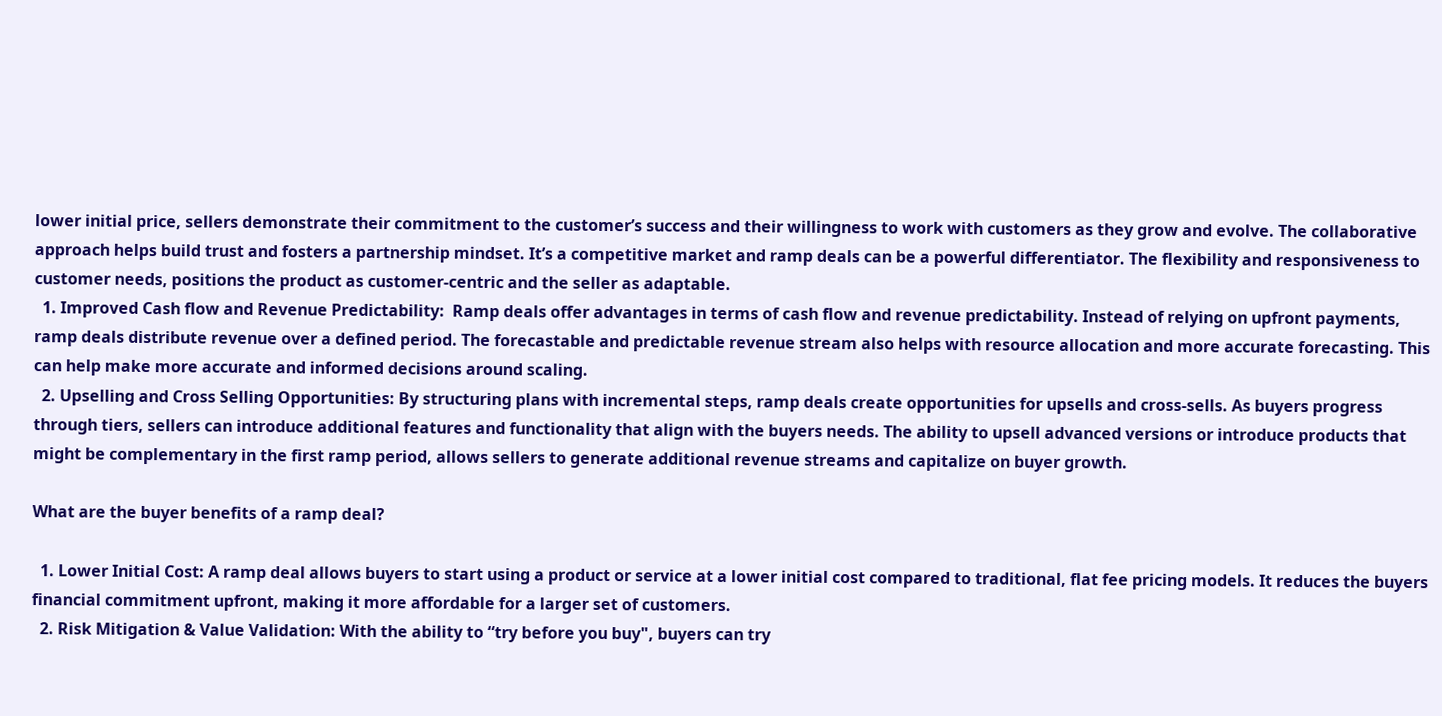lower initial price, sellers demonstrate their commitment to the customer’s success and their willingness to work with customers as they grow and evolve. The collaborative approach helps build trust and fosters a partnership mindset. It’s a competitive market and ramp deals can be a powerful differentiator. The flexibility and responsiveness to customer needs, positions the product as customer-centric and the seller as adaptable.
  1. Improved Cash flow and Revenue Predictability:  Ramp deals offer advantages in terms of cash flow and revenue predictability. Instead of relying on upfront payments, ramp deals distribute revenue over a defined period. The forecastable and predictable revenue stream also helps with resource allocation and more accurate forecasting. This can help make more accurate and informed decisions around scaling.
  2. Upselling and Cross Selling Opportunities: By structuring plans with incremental steps, ramp deals create opportunities for upsells and cross-sells. As buyers progress through tiers, sellers can introduce additional features and functionality that align with the buyers needs. The ability to upsell advanced versions or introduce products that might be complementary in the first ramp period, allows sellers to generate additional revenue streams and capitalize on buyer growth.

What are the buyer benefits of a ramp deal?

  1. Lower Initial Cost: A ramp deal allows buyers to start using a product or service at a lower initial cost compared to traditional, flat fee pricing models. It reduces the buyers financial commitment upfront, making it more affordable for a larger set of customers.
  2. Risk Mitigation & Value Validation: With the ability to “try before you buy", buyers can try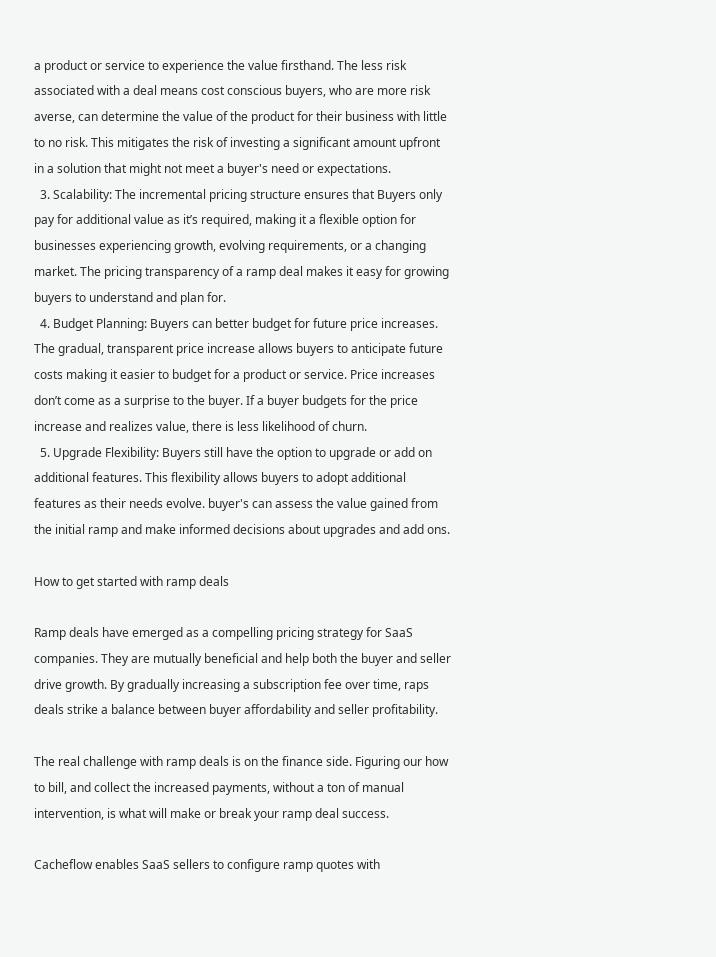a product or service to experience the value firsthand. The less risk associated with a deal means cost conscious buyers, who are more risk averse, can determine the value of the product for their business with little to no risk. This mitigates the risk of investing a significant amount upfront in a solution that might not meet a buyer's need or expectations.
  3. Scalability: The incremental pricing structure ensures that Buyers only pay for additional value as it’s required, making it a flexible option for businesses experiencing growth, evolving requirements, or a changing market. The pricing transparency of a ramp deal makes it easy for growing buyers to understand and plan for.
  4. Budget Planning: Buyers can better budget for future price increases. The gradual, transparent price increase allows buyers to anticipate future costs making it easier to budget for a product or service. Price increases don’t come as a surprise to the buyer. If a buyer budgets for the price increase and realizes value, there is less likelihood of churn.
  5. Upgrade Flexibility: Buyers still have the option to upgrade or add on additional features. This flexibility allows buyers to adopt additional features as their needs evolve. buyer's can assess the value gained from the initial ramp and make informed decisions about upgrades and add ons.

How to get started with ramp deals

Ramp deals have emerged as a compelling pricing strategy for SaaS companies. They are mutually beneficial and help both the buyer and seller drive growth. By gradually increasing a subscription fee over time, raps deals strike a balance between buyer affordability and seller profitability.

The real challenge with ramp deals is on the finance side. Figuring our how to bill, and collect the increased payments, without a ton of manual intervention, is what will make or break your ramp deal success.

Cacheflow enables SaaS sellers to configure ramp quotes with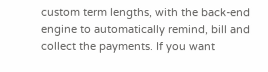custom term lengths, with the back-end engine to automatically remind, bill and collect the payments. If you want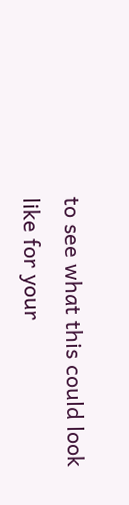to see what this could look like for your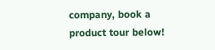company, book a product tour below!